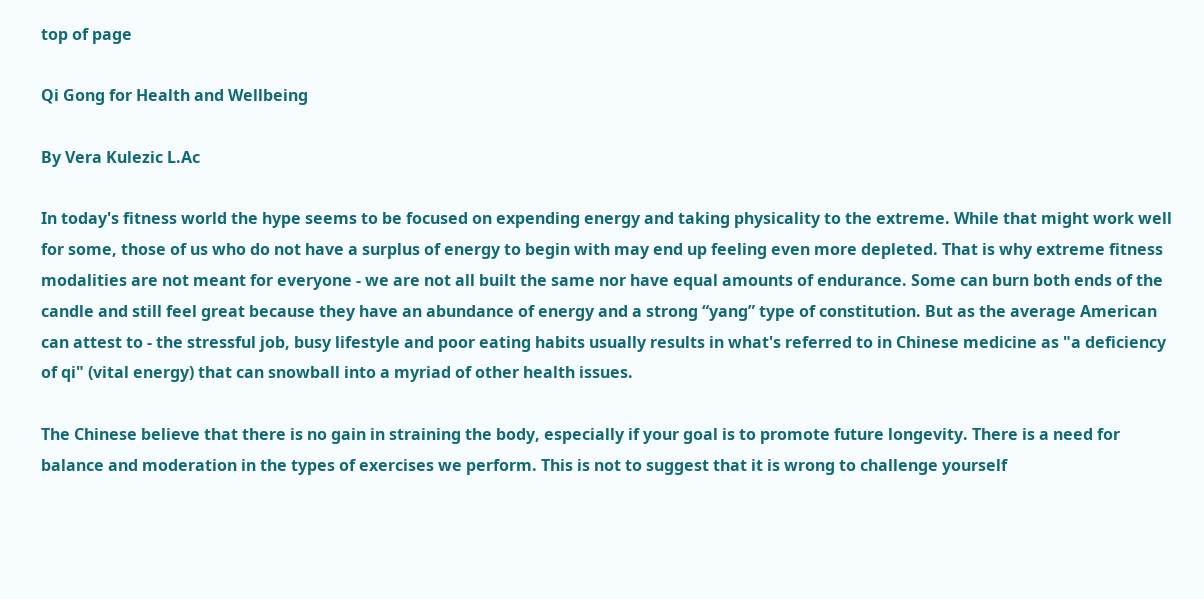top of page

Qi Gong for Health and Wellbeing

By Vera Kulezic L.Ac

In today's fitness world the hype seems to be focused on expending energy and taking physicality to the extreme. While that might work well for some, those of us who do not have a surplus of energy to begin with may end up feeling even more depleted. That is why extreme fitness modalities are not meant for everyone - we are not all built the same nor have equal amounts of endurance. Some can burn both ends of the candle and still feel great because they have an abundance of energy and a strong “yang” type of constitution. But as the average American can attest to - the stressful job, busy lifestyle and poor eating habits usually results in what's referred to in Chinese medicine as "a deficiency of qi" (vital energy) that can snowball into a myriad of other health issues.

The Chinese believe that there is no gain in straining the body, especially if your goal is to promote future longevity. There is a need for balance and moderation in the types of exercises we perform. This is not to suggest that it is wrong to challenge yourself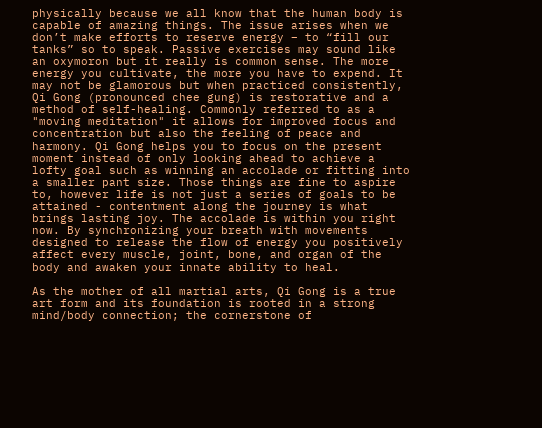physically because we all know that the human body is capable of amazing things. The issue arises when we don’t make efforts to reserve energy – to “fill our tanks” so to speak. Passive exercises may sound like an oxymoron but it really is common sense. The more energy you cultivate, the more you have to expend. It may not be glamorous but when practiced consistently, Qi Gong (pronounced chee gung) is restorative and a method of self-healing. Commonly referred to as a "moving meditation" it allows for improved focus and concentration but also the feeling of peace and harmony. Qi Gong helps you to focus on the present moment instead of only looking ahead to achieve a lofty goal such as winning an accolade or fitting into a smaller pant size. Those things are fine to aspire to, however life is not just a series of goals to be attained - contentment along the journey is what brings lasting joy. The accolade is within you right now. By synchronizing your breath with movements designed to release the flow of energy you positively affect every muscle, joint, bone, and organ of the body and awaken your innate ability to heal.

As the mother of all martial arts, Qi Gong is a true art form and its foundation is rooted in a strong mind/body connection; the cornerstone of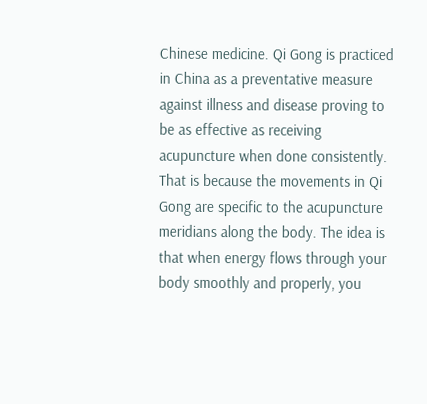Chinese medicine. Qi Gong is practiced in China as a preventative measure against illness and disease proving to be as effective as receiving acupuncture when done consistently. That is because the movements in Qi Gong are specific to the acupuncture meridians along the body. The idea is that when energy flows through your body smoothly and properly, you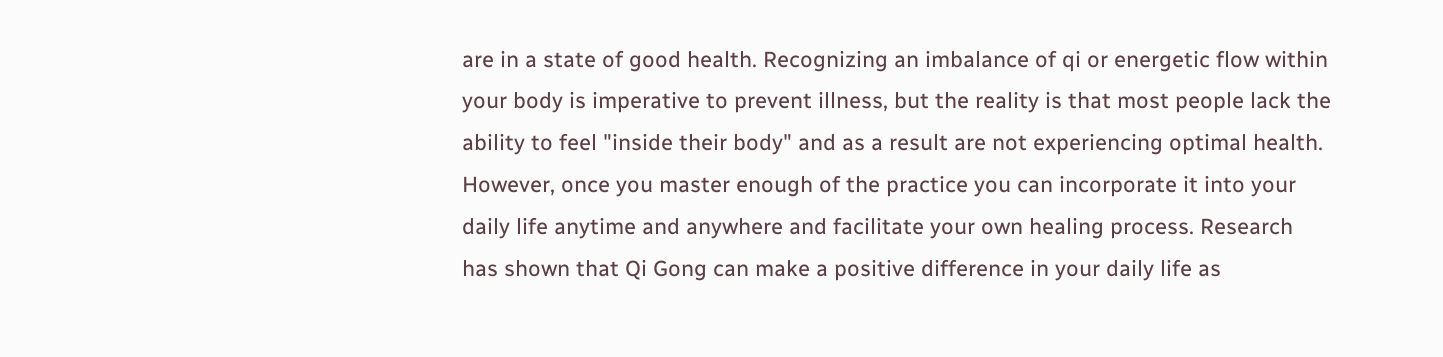are in a state of good health. Recognizing an imbalance of qi or energetic flow within your body is imperative to prevent illness, but the reality is that most people lack the ability to feel "inside their body" and as a result are not experiencing optimal health. However, once you master enough of the practice you can incorporate it into your daily life anytime and anywhere and facilitate your own healing process. Research has shown that Qi Gong can make a positive difference in your daily life as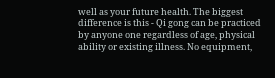well as your future health. The biggest difference is this - Qi gong can be practiced by anyone one regardless of age, physical ability or existing illness. No equipment,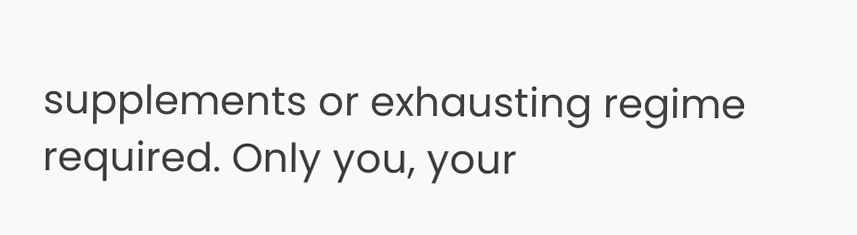supplements or exhausting regime required. Only you, your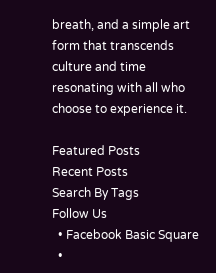breath, and a simple art form that transcends culture and time resonating with all who choose to experience it.

Featured Posts
Recent Posts
Search By Tags
Follow Us
  • Facebook Basic Square
  •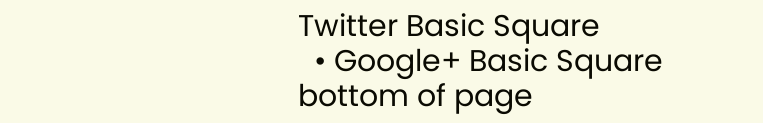Twitter Basic Square
  • Google+ Basic Square
bottom of page